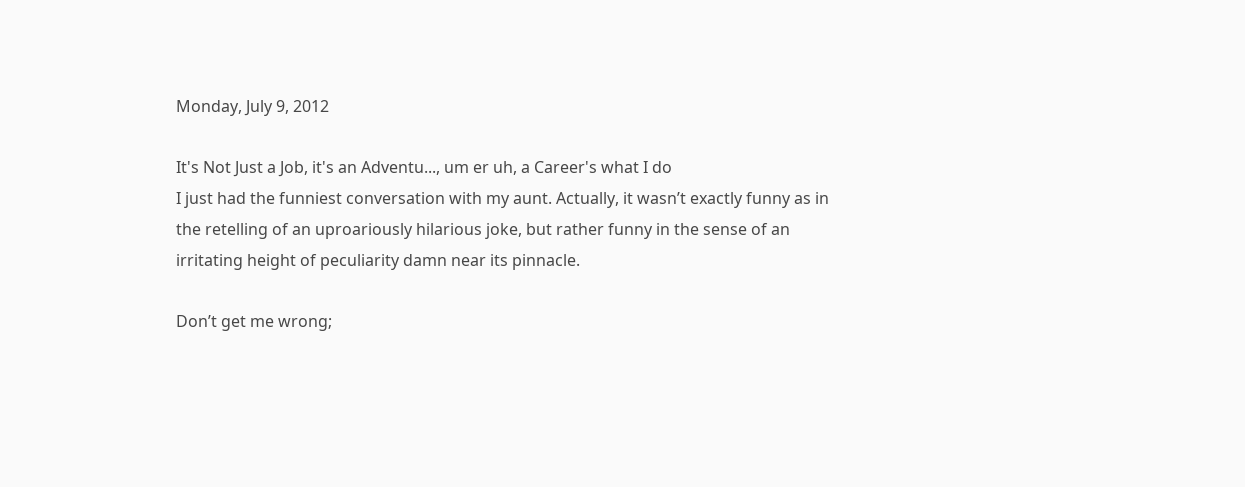Monday, July 9, 2012

It's Not Just a Job, it's an Adventu..., um er uh, a Career's what I do
I just had the funniest conversation with my aunt. Actually, it wasn’t exactly funny as in the retelling of an uproariously hilarious joke, but rather funny in the sense of an irritating height of peculiarity damn near its pinnacle.

Don’t get me wrong;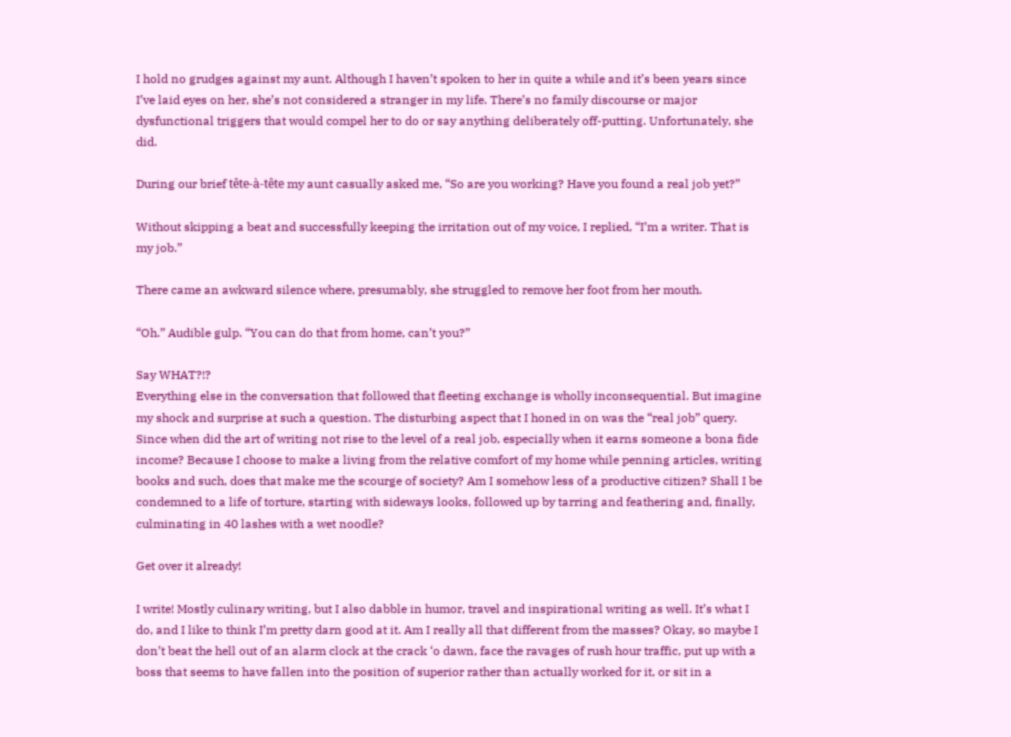I hold no grudges against my aunt. Although I haven’t spoken to her in quite a while and it’s been years since I’ve laid eyes on her, she’s not considered a stranger in my life. There’s no family discourse or major dysfunctional triggers that would compel her to do or say anything deliberately off-putting. Unfortunately, she did.

During our brief tête-à-tête my aunt casually asked me, “So are you working? Have you found a real job yet?”

Without skipping a beat and successfully keeping the irritation out of my voice, I replied, “I’m a writer. That is my job.”

There came an awkward silence where, presumably, she struggled to remove her foot from her mouth.

“Oh.” Audible gulp. “You can do that from home, can’t you?”

Say WHAT?!?
Everything else in the conversation that followed that fleeting exchange is wholly inconsequential. But imagine my shock and surprise at such a question. The disturbing aspect that I honed in on was the “real job” query. Since when did the art of writing not rise to the level of a real job, especially when it earns someone a bona fide income? Because I choose to make a living from the relative comfort of my home while penning articles, writing books and such, does that make me the scourge of society? Am I somehow less of a productive citizen? Shall I be condemned to a life of torture, starting with sideways looks, followed up by tarring and feathering and, finally, culminating in 40 lashes with a wet noodle?

Get over it already!

I write! Mostly culinary writing, but I also dabble in humor, travel and inspirational writing as well. It’s what I do, and I like to think I’m pretty darn good at it. Am I really all that different from the masses? Okay, so maybe I don’t beat the hell out of an alarm clock at the crack ‘o dawn, face the ravages of rush hour traffic, put up with a boss that seems to have fallen into the position of superior rather than actually worked for it, or sit in a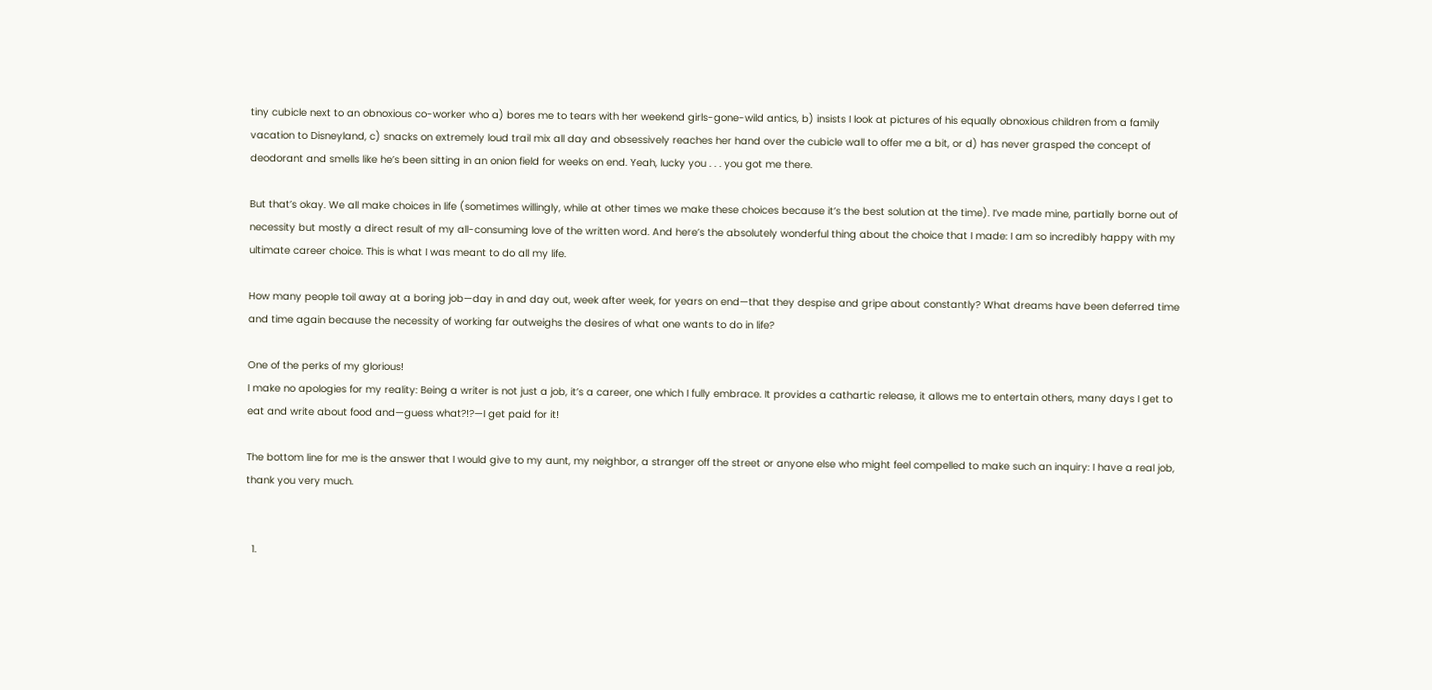tiny cubicle next to an obnoxious co-worker who a) bores me to tears with her weekend girls-gone-wild antics, b) insists I look at pictures of his equally obnoxious children from a family vacation to Disneyland, c) snacks on extremely loud trail mix all day and obsessively reaches her hand over the cubicle wall to offer me a bit, or d) has never grasped the concept of deodorant and smells like he’s been sitting in an onion field for weeks on end. Yeah, lucky you . . . you got me there.

But that’s okay. We all make choices in life (sometimes willingly, while at other times we make these choices because it’s the best solution at the time). I’ve made mine, partially borne out of necessity but mostly a direct result of my all-consuming love of the written word. And here’s the absolutely wonderful thing about the choice that I made: I am so incredibly happy with my ultimate career choice. This is what I was meant to do all my life.

How many people toil away at a boring job—day in and day out, week after week, for years on end—that they despise and gripe about constantly? What dreams have been deferred time and time again because the necessity of working far outweighs the desires of what one wants to do in life?

One of the perks of my glorious!
I make no apologies for my reality: Being a writer is not just a job, it’s a career, one which I fully embrace. It provides a cathartic release, it allows me to entertain others, many days I get to eat and write about food and—guess what?!?—I get paid for it!

The bottom line for me is the answer that I would give to my aunt, my neighbor, a stranger off the street or anyone else who might feel compelled to make such an inquiry: I have a real job, thank you very much.


  1.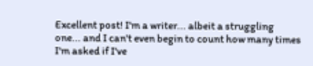Excellent post! I'm a writer... albeit a struggling one... and I can't even begin to count how many times I'm asked if I've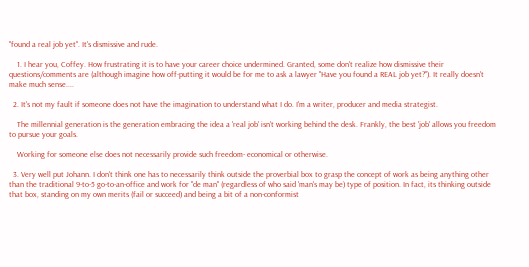"found a real job yet". It's dismissive and rude.

    1. I hear you, Coffey. How frustrating it is to have your career choice undermined. Granted, some don't realize how dismissive their questions/comments are (although imagine how off-putting it would be for me to ask a lawyer "Have you found a REAL job yet?"). It really doesn't make much sense....

  2. It's not my fault if someone does not have the imagination to understand what I do. I'm a writer, producer and media strategist.

    The millennial generation is the generation embracing the idea a 'real job' isn't working behind the desk. Frankly, the best 'job' allows you freedom to pursue your goals.

    Working for someone else does not necessarily provide such freedom- economical or otherwise.

  3. Very well put Johann. I don't think one has to necessarily think outside the proverbial box to grasp the concept of work as being anything other than the traditional 9-to-5 go-to-an-office and work for "de man" (regardless of who said 'man's may be) type of position. In fact, its thinking outside that box, standing on my own merits (fail or succeed) and being a bit of a non-conformist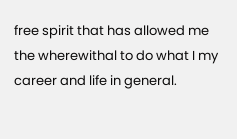free spirit that has allowed me the wherewithal to do what I my career and life in general.